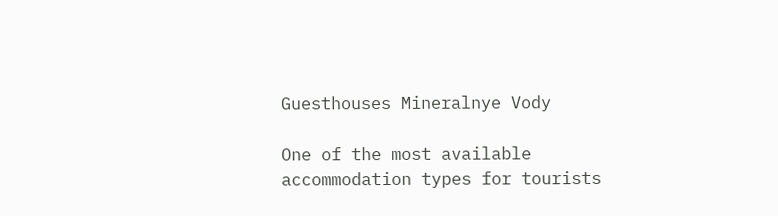Guesthouses Mineralnye Vody

One of the most available accommodation types for tourists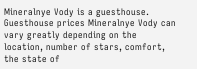Mineralnye Vody is a guesthouse. Guesthouse prices Mineralnye Vody can vary greatly depending on the location, number of stars, comfort, the state of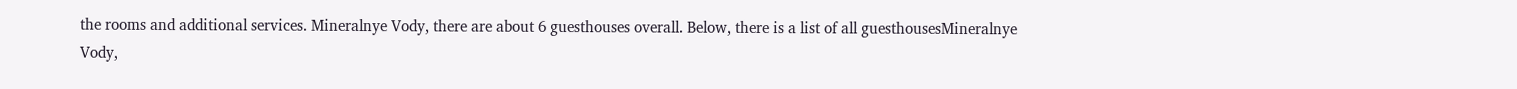the rooms and additional services. Mineralnye Vody, there are about 6 guesthouses overall. Below, there is a list of all guesthousesMineralnye Vody,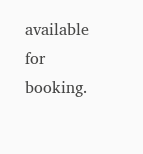available for booking.